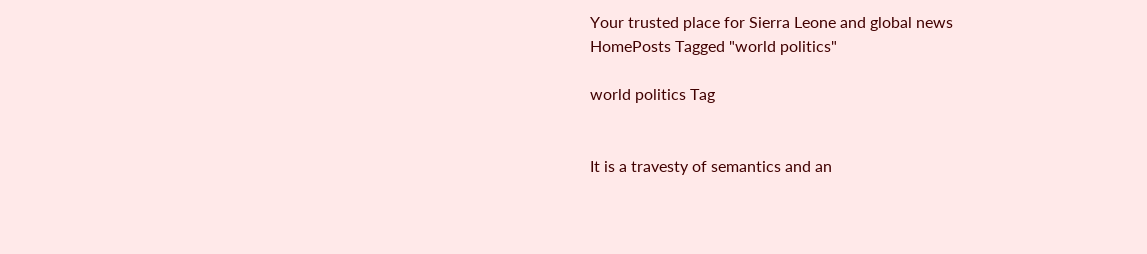Your trusted place for Sierra Leone and global news
HomePosts Tagged "world politics"

world politics Tag


It is a travesty of semantics and an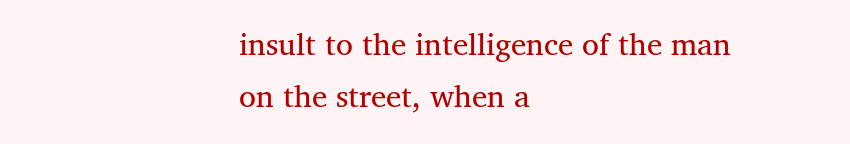insult to the intelligence of the man on the street, when a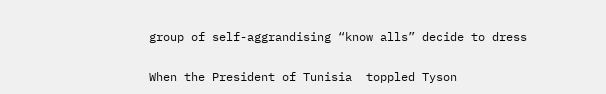group of self-aggrandising “know alls” decide to dress

When the President of Tunisia  toppled Tyson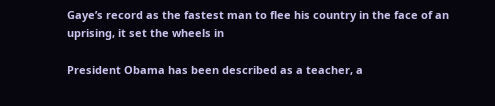Gaye’s record as the fastest man to flee his country in the face of an uprising, it set the wheels in

President Obama has been described as a teacher, a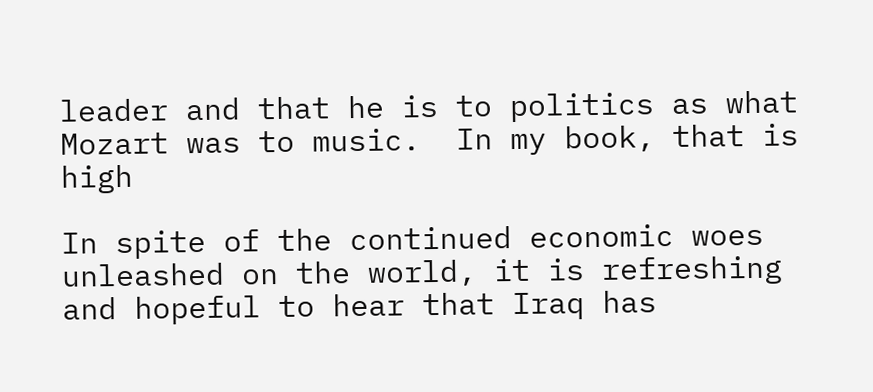leader and that he is to politics as what Mozart was to music.  In my book, that is high

In spite of the continued economic woes unleashed on the world, it is refreshing and hopeful to hear that Iraq has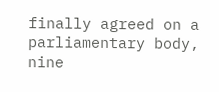finally agreed on a parliamentary body, nine